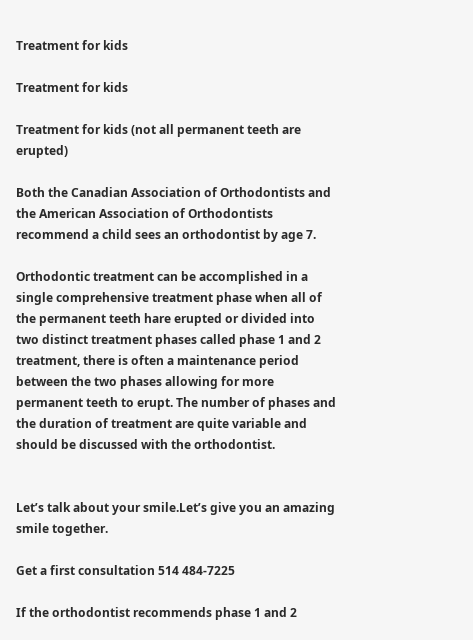Treatment for kids

Treatment for kids

Treatment for kids (not all permanent teeth are erupted)

Both the Canadian Association of Orthodontists and the American Association of Orthodontists recommend a child sees an orthodontist by age 7.

Orthodontic treatment can be accomplished in a single comprehensive treatment phase when all of the permanent teeth hare erupted or divided into two distinct treatment phases called phase 1 and 2 treatment, there is often a maintenance period between the two phases allowing for more permanent teeth to erupt. The number of phases and the duration of treatment are quite variable and should be discussed with the orthodontist.


Let’s talk about your smile.Let’s give you an amazing smile together.

Get a first consultation 514 484-7225

If the orthodontist recommends phase 1 and 2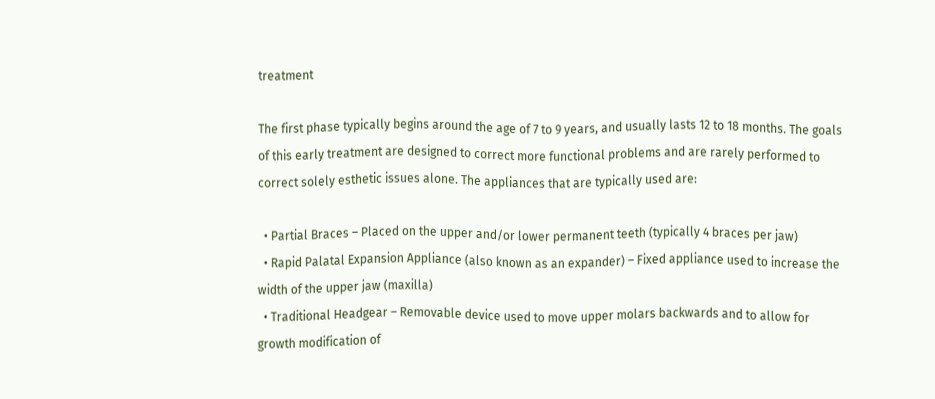treatment

The first phase typically begins around the age of 7 to 9 years, and usually lasts 12 to 18 months. The goals of this early treatment are designed to correct more functional problems and are rarely performed to correct solely esthetic issues alone. The appliances that are typically used are:

  • Partial Braces – Placed on the upper and/or lower permanent teeth (typically 4 braces per jaw)
  • Rapid Palatal Expansion Appliance (also known as an expander) – Fixed appliance used to increase the width of the upper jaw (maxilla)
  • Traditional Headgear – Removable device used to move upper molars backwards and to allow for growth modification of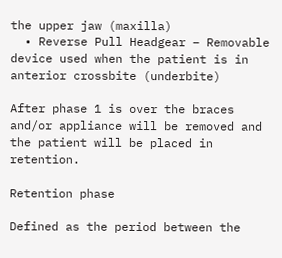the upper jaw (maxilla)
  • Reverse Pull Headgear – Removable device used when the patient is in anterior crossbite (underbite)

After phase 1 is over the braces and/or appliance will be removed and the patient will be placed in retention.

Retention phase

Defined as the period between the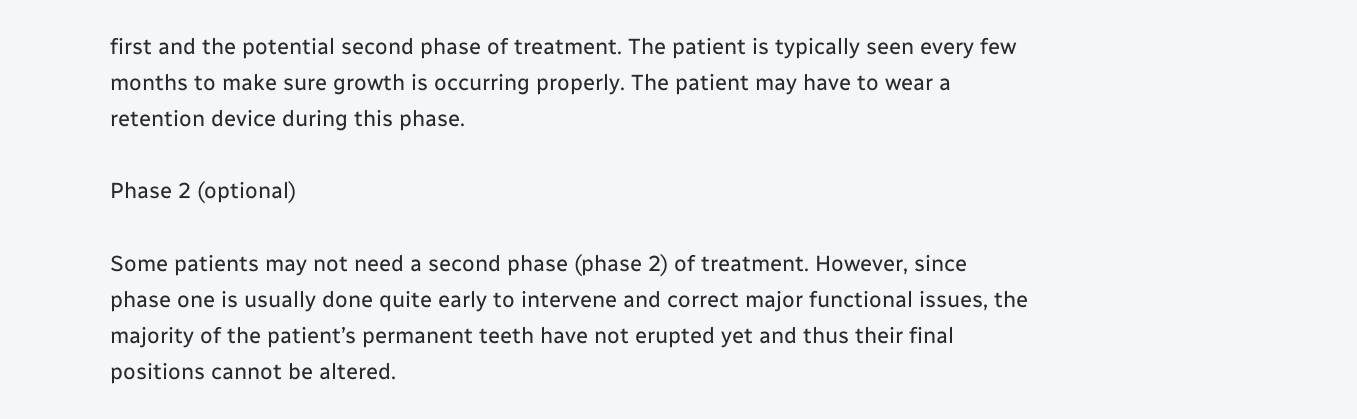first and the potential second phase of treatment. The patient is typically seen every few months to make sure growth is occurring properly. The patient may have to wear a retention device during this phase.

Phase 2 (optional)

Some patients may not need a second phase (phase 2) of treatment. However, since phase one is usually done quite early to intervene and correct major functional issues, the majority of the patient’s permanent teeth have not erupted yet and thus their final positions cannot be altered.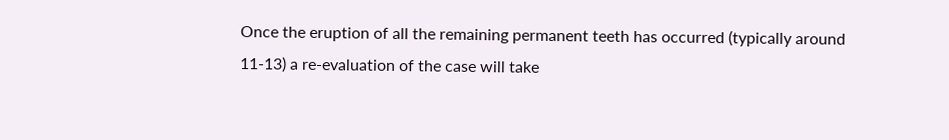Once the eruption of all the remaining permanent teeth has occurred (typically around 11-13) a re-evaluation of the case will take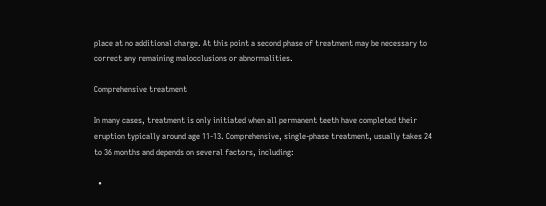place at no additional charge. At this point a second phase of treatment may be necessary to correct any remaining malocclusions or abnormalities.

Comprehensive treatment

In many cases, treatment is only initiated when all permanent teeth have completed their eruption typically around age 11-13. Comprehensive, single-phase treatment, usually takes 24 to 36 months and depends on several factors, including:

  •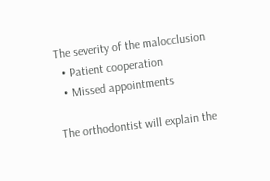The severity of the malocclusion
  • Patient cooperation
  • Missed appointments

The orthodontist will explain the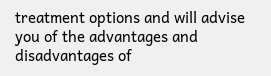treatment options and will advise you of the advantages and disadvantages of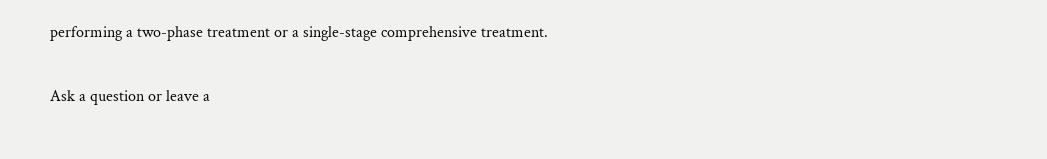performing a two-phase treatment or a single-stage comprehensive treatment.

Ask a question or leave a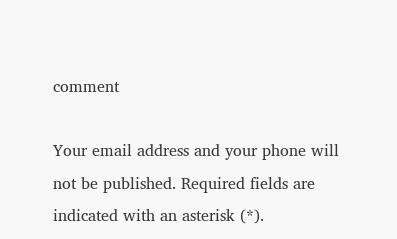comment

Your email address and your phone will not be published. Required fields are indicated with an asterisk (*).